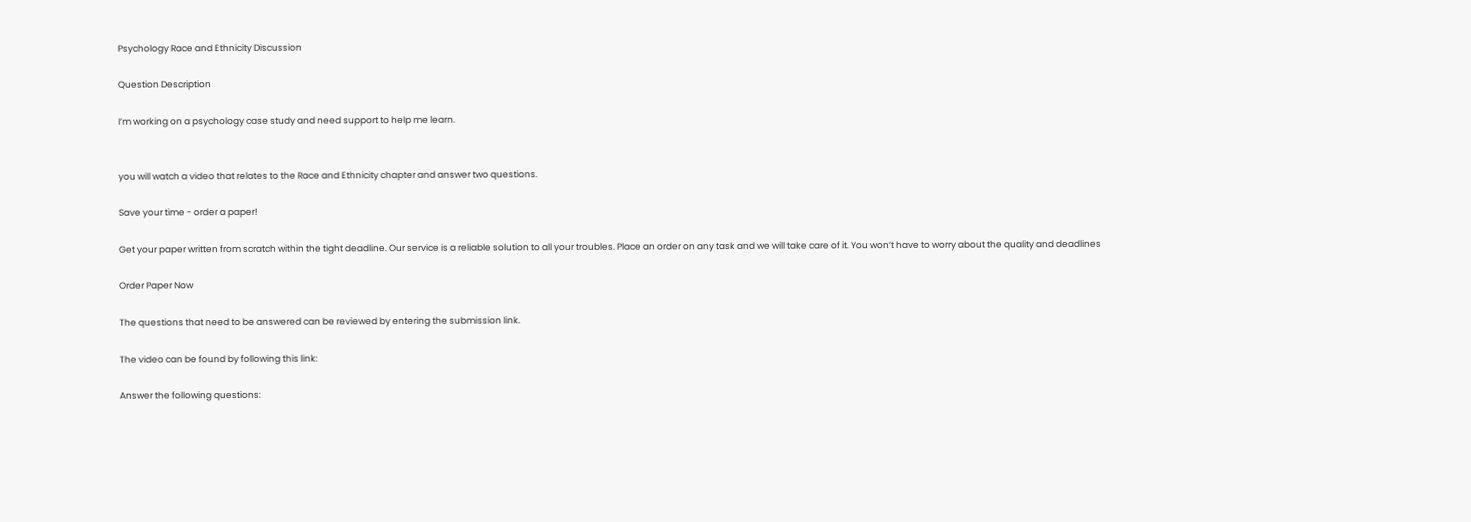Psychology Race and Ethnicity Discussion

Question Description

I’m working on a psychology case study and need support to help me learn.


you will watch a video that relates to the Race and Ethnicity chapter and answer two questions.

Save your time - order a paper!

Get your paper written from scratch within the tight deadline. Our service is a reliable solution to all your troubles. Place an order on any task and we will take care of it. You won’t have to worry about the quality and deadlines

Order Paper Now

The questions that need to be answered can be reviewed by entering the submission link.

The video can be found by following this link:

Answer the following questions: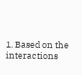1. Based on the interactions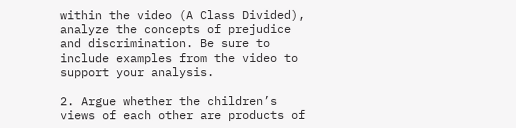within the video (A Class Divided), analyze the concepts of prejudice and discrimination. Be sure to include examples from the video to support your analysis.

2. Argue whether the children’s views of each other are products of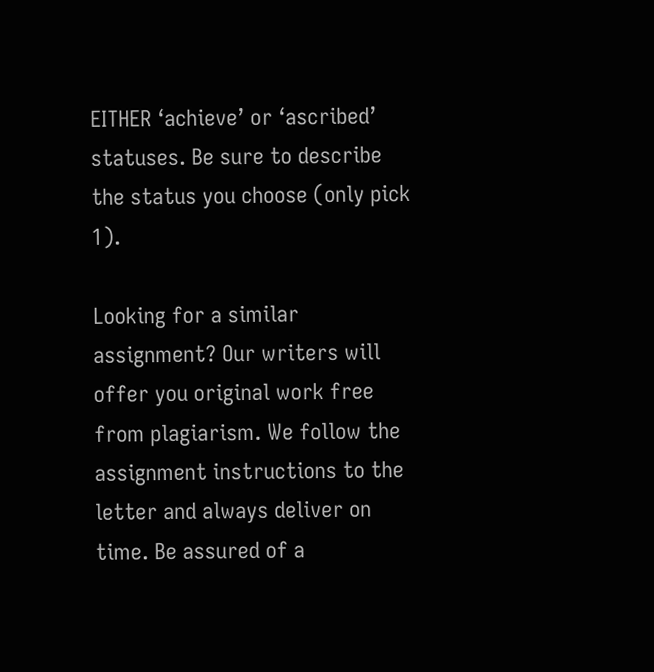EITHER ‘achieve’ or ‘ascribed’ statuses. Be sure to describe the status you choose (only pick 1).

Looking for a similar assignment? Our writers will offer you original work free from plagiarism. We follow the assignment instructions to the letter and always deliver on time. Be assured of a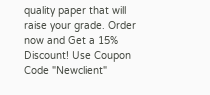quality paper that will raise your grade. Order now and Get a 15% Discount! Use Coupon Code "Newclient"